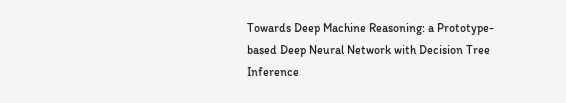Towards Deep Machine Reasoning: a Prototype-based Deep Neural Network with Decision Tree Inference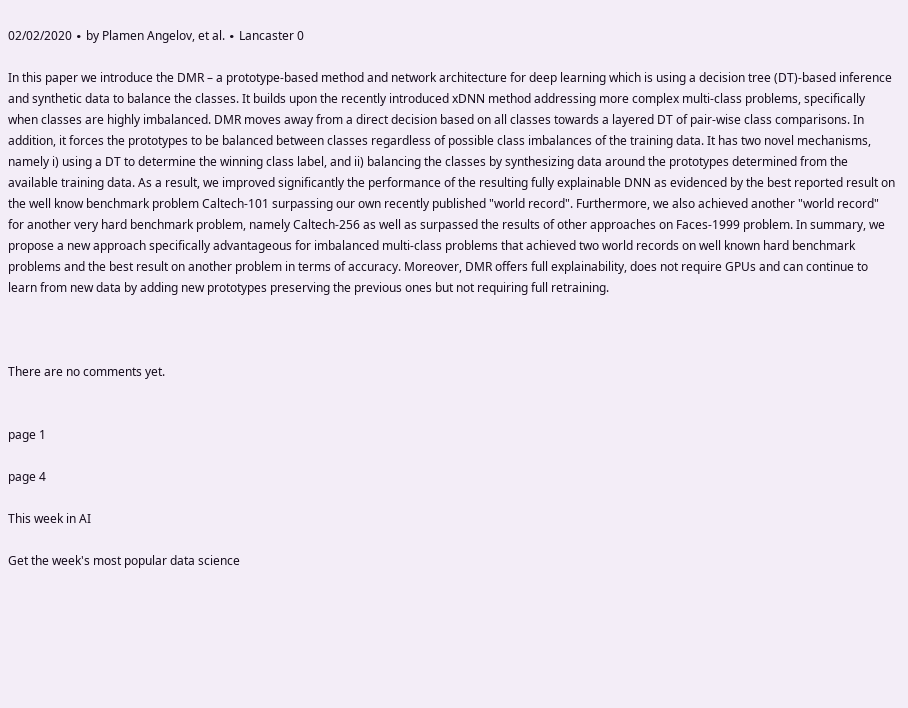02/02/2020 ∙ by Plamen Angelov, et al. ∙ Lancaster 0

In this paper we introduce the DMR – a prototype-based method and network architecture for deep learning which is using a decision tree (DT)-based inference and synthetic data to balance the classes. It builds upon the recently introduced xDNN method addressing more complex multi-class problems, specifically when classes are highly imbalanced. DMR moves away from a direct decision based on all classes towards a layered DT of pair-wise class comparisons. In addition, it forces the prototypes to be balanced between classes regardless of possible class imbalances of the training data. It has two novel mechanisms, namely i) using a DT to determine the winning class label, and ii) balancing the classes by synthesizing data around the prototypes determined from the available training data. As a result, we improved significantly the performance of the resulting fully explainable DNN as evidenced by the best reported result on the well know benchmark problem Caltech-101 surpassing our own recently published "world record". Furthermore, we also achieved another "world record" for another very hard benchmark problem, namely Caltech-256 as well as surpassed the results of other approaches on Faces-1999 problem. In summary, we propose a new approach specifically advantageous for imbalanced multi-class problems that achieved two world records on well known hard benchmark problems and the best result on another problem in terms of accuracy. Moreover, DMR offers full explainability, does not require GPUs and can continue to learn from new data by adding new prototypes preserving the previous ones but not requiring full retraining.



There are no comments yet.


page 1

page 4

This week in AI

Get the week's most popular data science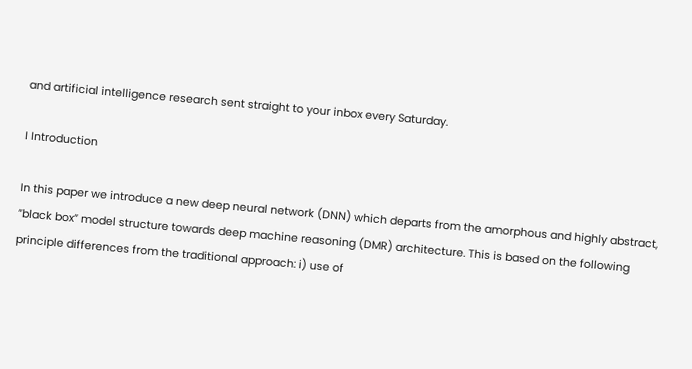and artificial intelligence research sent straight to your inbox every Saturday.

I Introduction

In this paper we introduce a new deep neural network (DNN) which departs from the amorphous and highly abstract, ”black box” model structure towards deep machine reasoning (DMR) architecture. This is based on the following principle differences from the traditional approach: i) use of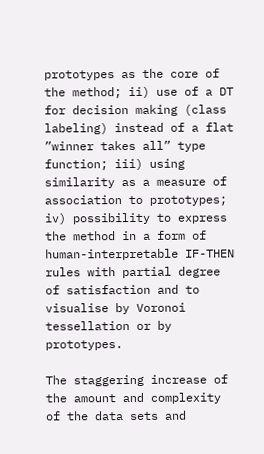prototypes as the core of the method; ii) use of a DT for decision making (class labeling) instead of a flat ”winner takes all” type function; iii) using similarity as a measure of association to prototypes; iv) possibility to express the method in a form of human-interpretable IF-THEN rules with partial degree of satisfaction and to visualise by Voronoi tessellation or by prototypes.

The staggering increase of the amount and complexity of the data sets and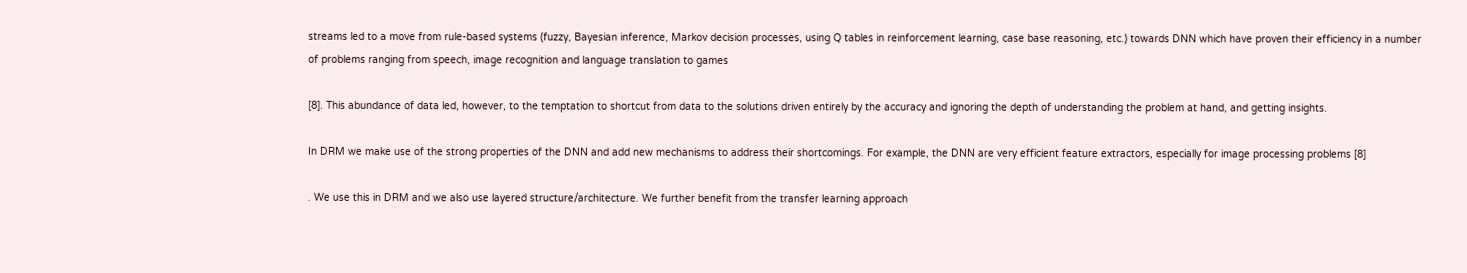streams led to a move from rule-based systems (fuzzy, Bayesian inference, Markov decision processes, using Q tables in reinforcement learning, case base reasoning, etc.) towards DNN which have proven their efficiency in a number of problems ranging from speech, image recognition and language translation to games

[8]. This abundance of data led, however, to the temptation to shortcut from data to the solutions driven entirely by the accuracy and ignoring the depth of understanding the problem at hand, and getting insights.

In DRM we make use of the strong properties of the DNN and add new mechanisms to address their shortcomings. For example, the DNN are very efficient feature extractors, especially for image processing problems [8]

. We use this in DRM and we also use layered structure/architecture. We further benefit from the transfer learning approach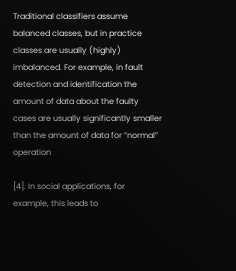Traditional classifiers assume balanced classes, but in practice classes are usually (highly) imbalanced. For example, in fault detection and identification the amount of data about the faulty cases are usually significantly smaller than the amount of data for ”normal” operation

[4]. In social applications, for example, this leads to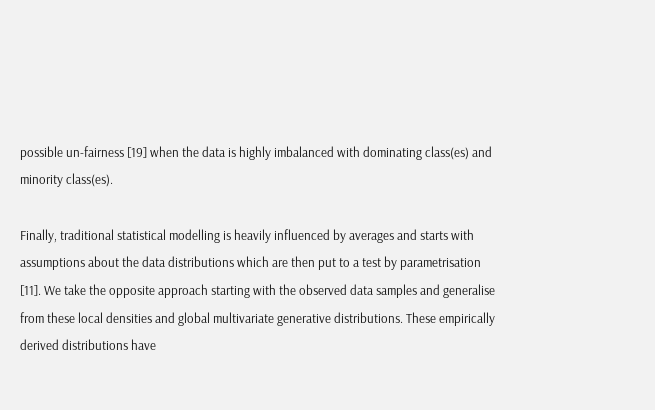possible un-fairness [19] when the data is highly imbalanced with dominating class(es) and minority class(es).

Finally, traditional statistical modelling is heavily influenced by averages and starts with assumptions about the data distributions which are then put to a test by parametrisation [11]. We take the opposite approach starting with the observed data samples and generalise from these local densities and global multivariate generative distributions. These empirically derived distributions have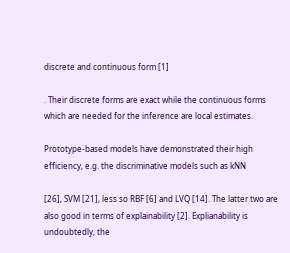discrete and continuous form [1]

. Their discrete forms are exact while the continuous forms which are needed for the inference are local estimates.

Prototype-based models have demonstrated their high efficiency, e.g. the discriminative models such as kNN

[26], SVM [21], less so RBF [6] and LVQ [14]. The latter two are also good in terms of explainability [2]. Explianability is undoubtedly, the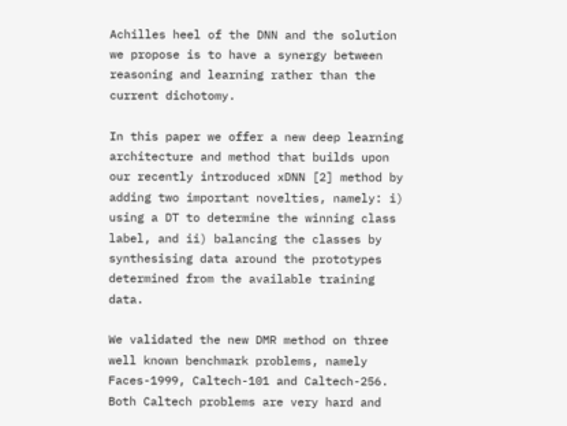Achilles heel of the DNN and the solution we propose is to have a synergy between reasoning and learning rather than the current dichotomy.

In this paper we offer a new deep learning architecture and method that builds upon our recently introduced xDNN [2] method by adding two important novelties, namely: i) using a DT to determine the winning class label, and ii) balancing the classes by synthesising data around the prototypes determined from the available training data.

We validated the new DMR method on three well known benchmark problems, namely Faces-1999, Caltech-101 and Caltech-256. Both Caltech problems are very hard and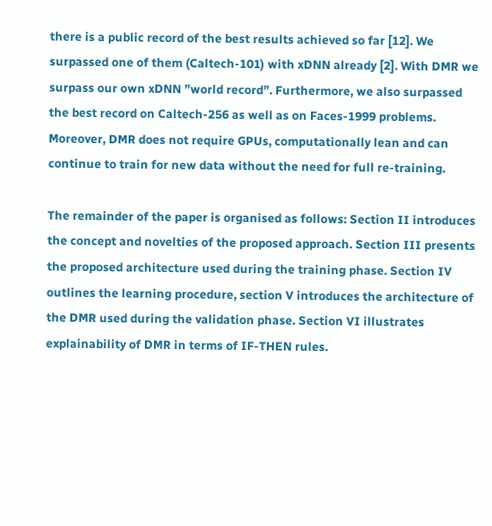there is a public record of the best results achieved so far [12]. We surpassed one of them (Caltech-101) with xDNN already [2]. With DMR we surpass our own xDNN ”world record”. Furthermore, we also surpassed the best record on Caltech-256 as well as on Faces-1999 problems. Moreover, DMR does not require GPUs, computationally lean and can continue to train for new data without the need for full re-training.

The remainder of the paper is organised as follows: Section II introduces the concept and novelties of the proposed approach. Section III presents the proposed architecture used during the training phase. Section IV outlines the learning procedure, section V introduces the architecture of the DMR used during the validation phase. Section VI illustrates explainability of DMR in terms of IF-THEN rules.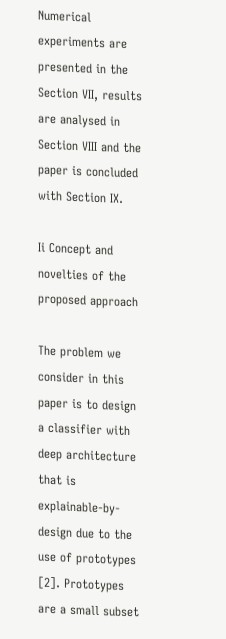Numerical experiments are presented in the Section VII, results are analysed in Section VIII and the paper is concluded with Section IX.

Ii Concept and novelties of the proposed approach

The problem we consider in this paper is to design a classifier with deep architecture that is explainable-by-design due to the use of prototypes [2]. Prototypes are a small subset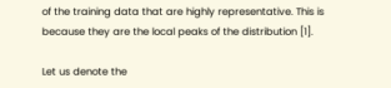of the training data that are highly representative. This is because they are the local peaks of the distribution [1].

Let us denote the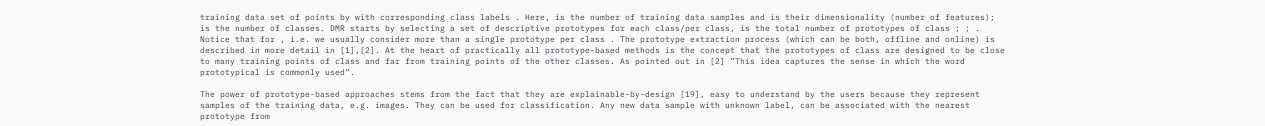training data set of points by with corresponding class labels . Here, is the number of training data samples and is their dimensionality (number of features); is the number of classes. DMR starts by selecting a set of descriptive prototypes for each class/per class, is the total number of prototypes of class ; ; . Notice that for , i.e. we usually consider more than a single prototype per class . The prototype extraction process (which can be both, offline and online) is described in more detail in [1],[2]. At the heart of practically all prototype-based methods is the concept that the prototypes of class are designed to be close to many training points of class and far from training points of the other classes. As pointed out in [2] ”This idea captures the sense in which the word prototypical is commonly used”.

The power of prototype-based approaches stems from the fact that they are explainable-by-design [19], easy to understand by the users because they represent samples of the training data, e.g. images. They can be used for classification. Any new data sample with unknown label, can be associated with the nearest prototype from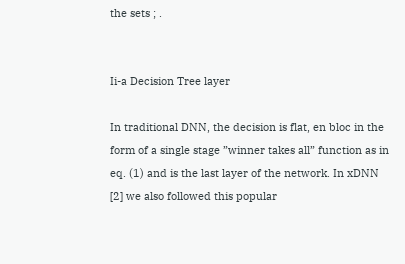the sets ; .


Ii-a Decision Tree layer

In traditional DNN, the decision is flat, en bloc in the form of a single stage ”winner takes all” function as in eq. (1) and is the last layer of the network. In xDNN [2] we also followed this popular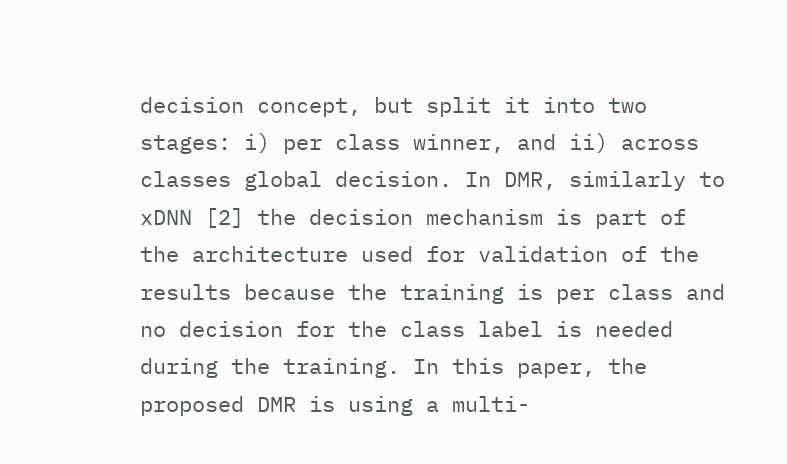decision concept, but split it into two stages: i) per class winner, and ii) across classes global decision. In DMR, similarly to xDNN [2] the decision mechanism is part of the architecture used for validation of the results because the training is per class and no decision for the class label is needed during the training. In this paper, the proposed DMR is using a multi-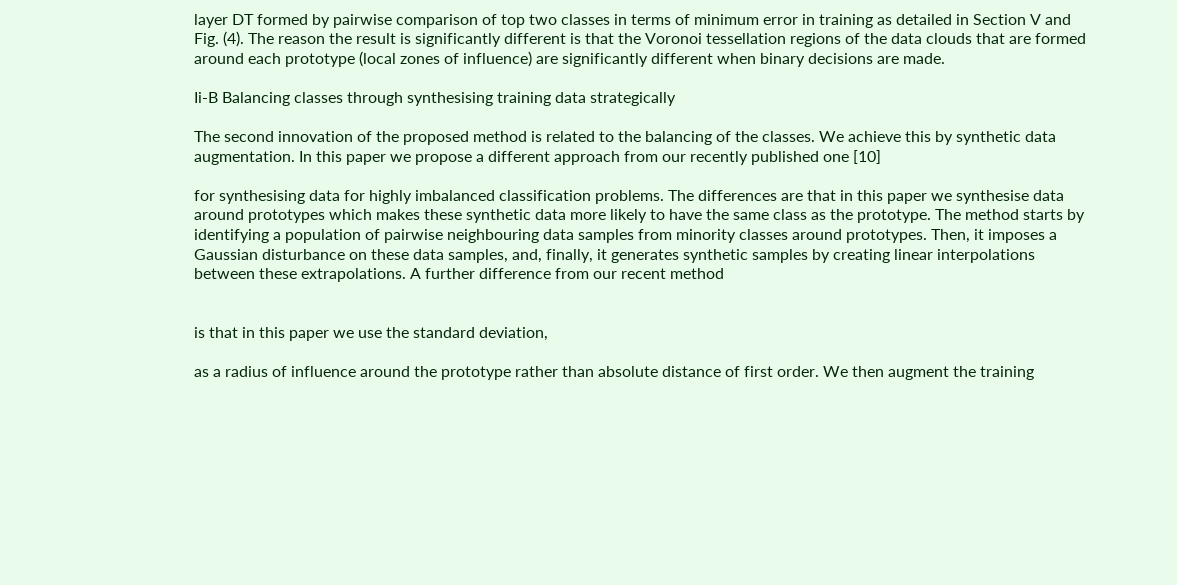layer DT formed by pairwise comparison of top two classes in terms of minimum error in training as detailed in Section V and Fig. (4). The reason the result is significantly different is that the Voronoi tessellation regions of the data clouds that are formed around each prototype (local zones of influence) are significantly different when binary decisions are made.

Ii-B Balancing classes through synthesising training data strategically

The second innovation of the proposed method is related to the balancing of the classes. We achieve this by synthetic data augmentation. In this paper we propose a different approach from our recently published one [10]

for synthesising data for highly imbalanced classification problems. The differences are that in this paper we synthesise data around prototypes which makes these synthetic data more likely to have the same class as the prototype. The method starts by identifying a population of pairwise neighbouring data samples from minority classes around prototypes. Then, it imposes a Gaussian disturbance on these data samples, and, finally, it generates synthetic samples by creating linear interpolations between these extrapolations. A further difference from our recent method


is that in this paper we use the standard deviation,

as a radius of influence around the prototype rather than absolute distance of first order. We then augment the training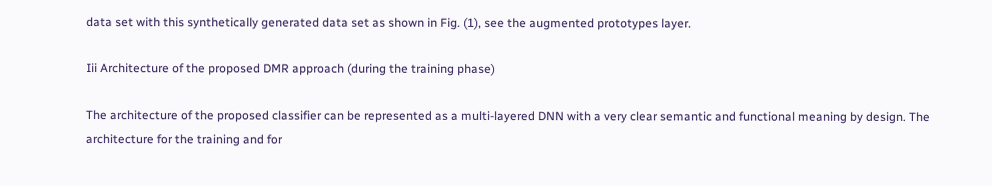data set with this synthetically generated data set as shown in Fig. (1), see the augmented prototypes layer.

Iii Architecture of the proposed DMR approach (during the training phase)

The architecture of the proposed classifier can be represented as a multi-layered DNN with a very clear semantic and functional meaning by design. The architecture for the training and for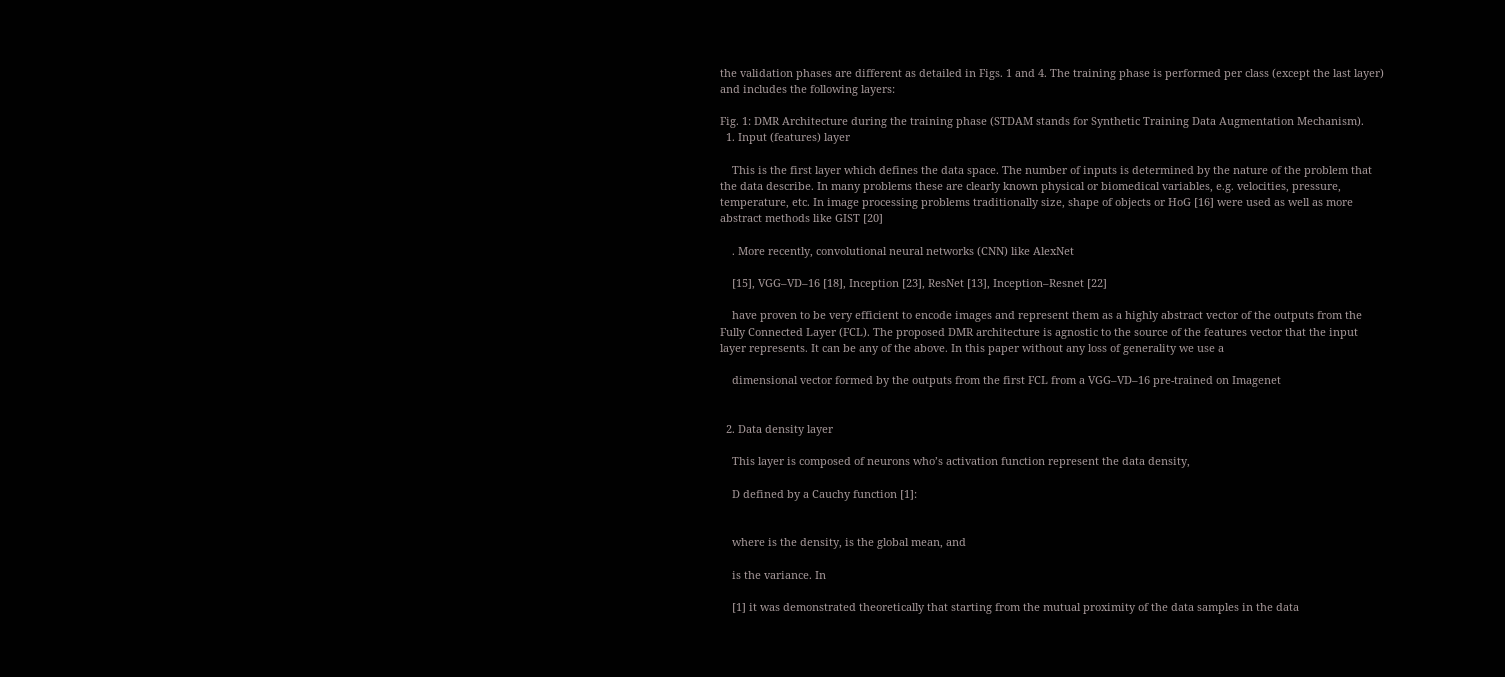the validation phases are different as detailed in Figs. 1 and 4. The training phase is performed per class (except the last layer) and includes the following layers:

Fig. 1: DMR Architecture during the training phase (STDAM stands for Synthetic Training Data Augmentation Mechanism).
  1. Input (features) layer

    This is the first layer which defines the data space. The number of inputs is determined by the nature of the problem that the data describe. In many problems these are clearly known physical or biomedical variables, e.g. velocities, pressure, temperature, etc. In image processing problems traditionally size, shape of objects or HoG [16] were used as well as more abstract methods like GIST [20]

    . More recently, convolutional neural networks (CNN) like AlexNet

    [15], VGG–VD–16 [18], Inception [23], ResNet [13], Inception–Resnet [22]

    have proven to be very efficient to encode images and represent them as a highly abstract vector of the outputs from the Fully Connected Layer (FCL). The proposed DMR architecture is agnostic to the source of the features vector that the input layer represents. It can be any of the above. In this paper without any loss of generality we use a

    dimensional vector formed by the outputs from the first FCL from a VGG–VD–16 pre-trained on Imagenet


  2. Data density layer

    This layer is composed of neurons who’s activation function represent the data density,

    D defined by a Cauchy function [1]:


    where is the density, is the global mean, and

    is the variance. In

    [1] it was demonstrated theoretically that starting from the mutual proximity of the data samples in the data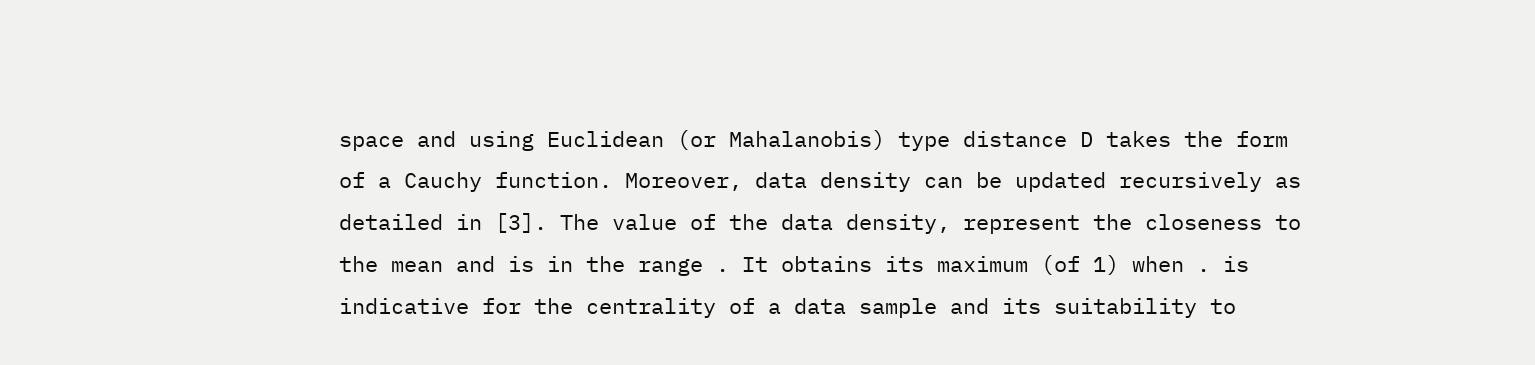space and using Euclidean (or Mahalanobis) type distance D takes the form of a Cauchy function. Moreover, data density can be updated recursively as detailed in [3]. The value of the data density, represent the closeness to the mean and is in the range . It obtains its maximum (of 1) when . is indicative for the centrality of a data sample and its suitability to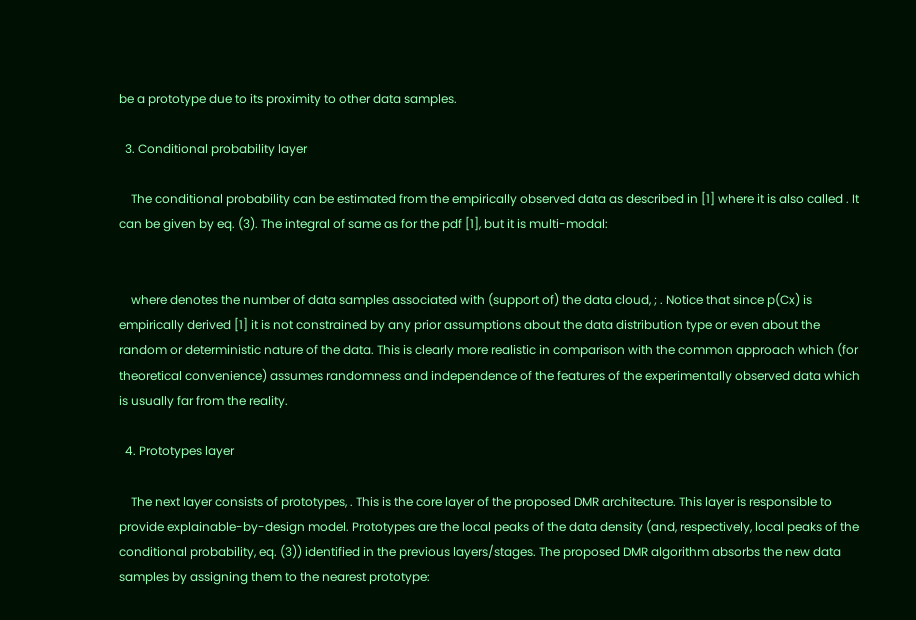be a prototype due to its proximity to other data samples.

  3. Conditional probability layer

    The conditional probability can be estimated from the empirically observed data as described in [1] where it is also called . It can be given by eq. (3). The integral of same as for the pdf [1], but it is multi-modal:


    where denotes the number of data samples associated with (support of) the data cloud, ; . Notice that since p(Cx) is empirically derived [1] it is not constrained by any prior assumptions about the data distribution type or even about the random or deterministic nature of the data. This is clearly more realistic in comparison with the common approach which (for theoretical convenience) assumes randomness and independence of the features of the experimentally observed data which is usually far from the reality.

  4. Prototypes layer

    The next layer consists of prototypes, . This is the core layer of the proposed DMR architecture. This layer is responsible to provide explainable-by-design model. Prototypes are the local peaks of the data density (and, respectively, local peaks of the conditional probability, eq. (3)) identified in the previous layers/stages. The proposed DMR algorithm absorbs the new data samples by assigning them to the nearest prototype: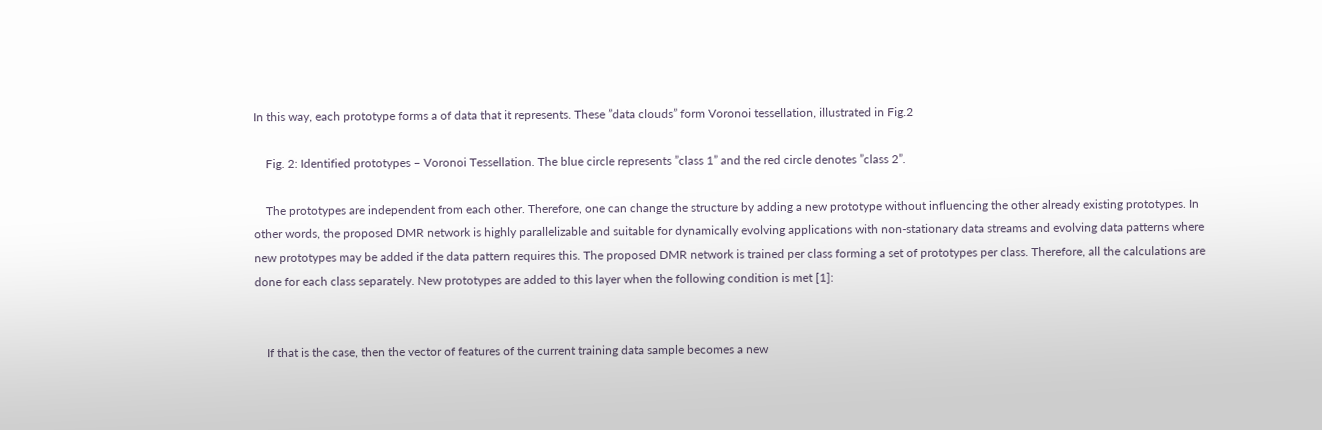In this way, each prototype forms a of data that it represents. These ”data clouds” form Voronoi tessellation, illustrated in Fig.2

    Fig. 2: Identified prototypes – Voronoi Tessellation. The blue circle represents ”class 1” and the red circle denotes ”class 2”.

    The prototypes are independent from each other. Therefore, one can change the structure by adding a new prototype without influencing the other already existing prototypes. In other words, the proposed DMR network is highly parallelizable and suitable for dynamically evolving applications with non-stationary data streams and evolving data patterns where new prototypes may be added if the data pattern requires this. The proposed DMR network is trained per class forming a set of prototypes per class. Therefore, all the calculations are done for each class separately. New prototypes are added to this layer when the following condition is met [1]:


    If that is the case, then the vector of features of the current training data sample becomes a new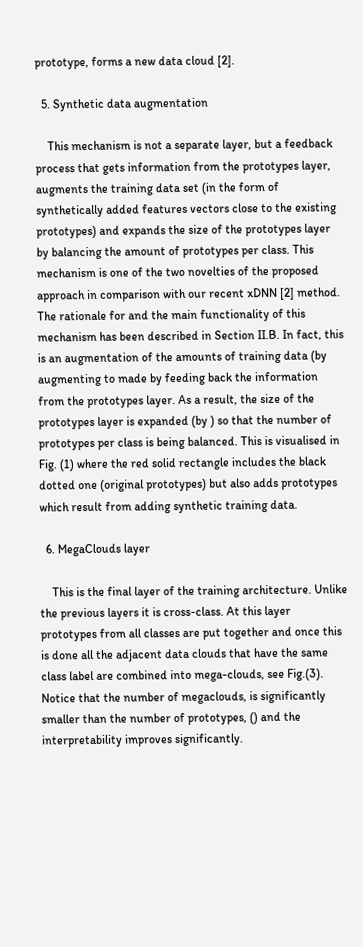prototype, forms a new data cloud [2].

  5. Synthetic data augmentation

    This mechanism is not a separate layer, but a feedback process that gets information from the prototypes layer, augments the training data set (in the form of synthetically added features vectors close to the existing prototypes) and expands the size of the prototypes layer by balancing the amount of prototypes per class. This mechanism is one of the two novelties of the proposed approach in comparison with our recent xDNN [2] method. The rationale for and the main functionality of this mechanism has been described in Section II.B. In fact, this is an augmentation of the amounts of training data (by augmenting to made by feeding back the information from the prototypes layer. As a result, the size of the prototypes layer is expanded (by ) so that the number of prototypes per class is being balanced. This is visualised in Fig. (1) where the red solid rectangle includes the black dotted one (original prototypes) but also adds prototypes which result from adding synthetic training data.

  6. MegaClouds layer

    This is the final layer of the training architecture. Unlike the previous layers it is cross-class. At this layer prototypes from all classes are put together and once this is done all the adjacent data clouds that have the same class label are combined into mega-clouds, see Fig.(3). Notice that the number of megaclouds, is significantly smaller than the number of prototypes, () and the interpretability improves significantly.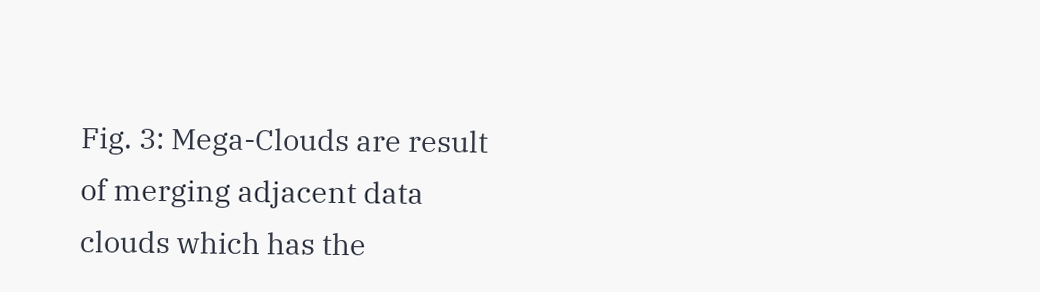Fig. 3: Mega-Clouds are result of merging adjacent data clouds which has the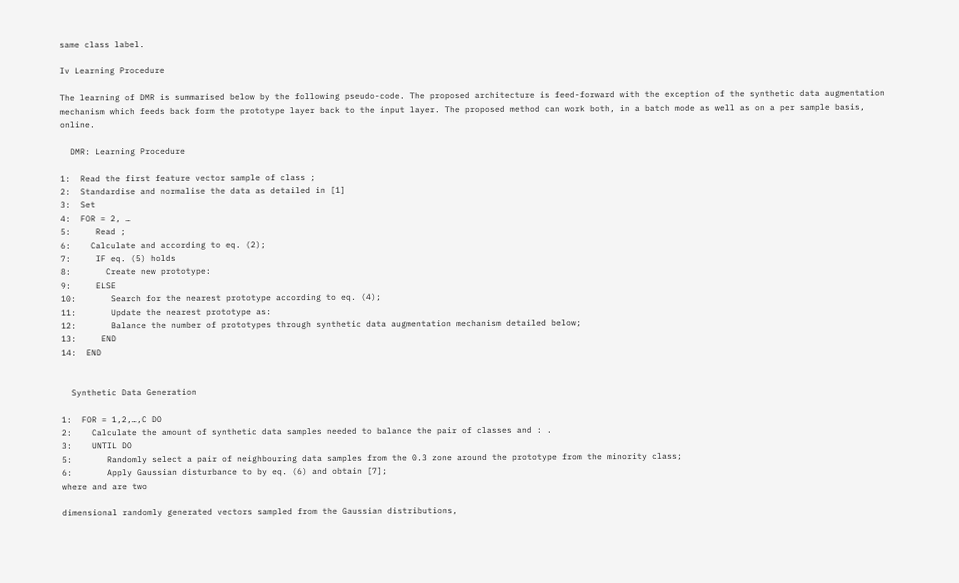same class label.

Iv Learning Procedure

The learning of DMR is summarised below by the following pseudo-code. The proposed architecture is feed-forward with the exception of the synthetic data augmentation mechanism which feeds back form the prototype layer back to the input layer. The proposed method can work both, in a batch mode as well as on a per sample basis, online.

  DMR: Learning Procedure

1:  Read the first feature vector sample of class ;
2:  Standardise and normalise the data as detailed in [1]
3:  Set
4:  FOR = 2, …
5:     Read ;
6:    Calculate and according to eq. (2);
7:     IF eq. (5) holds
8:       Create new prototype:
9:     ELSE
10:       Search for the nearest prototype according to eq. (4);
11:       Update the nearest prototype as:
12:       Balance the number of prototypes through synthetic data augmentation mechanism detailed below;
13:     END
14:  END


  Synthetic Data Generation

1:  FOR = 1,2,…,C DO
2:    Calculate the amount of synthetic data samples needed to balance the pair of classes and : .
3:    UNTIL DO
5:       Randomly select a pair of neighbouring data samples from the 0.3 zone around the prototype from the minority class;
6:       Apply Gaussian disturbance to by eq. (6) and obtain [7];
where and are two

dimensional randomly generated vectors sampled from the Gaussian distributions,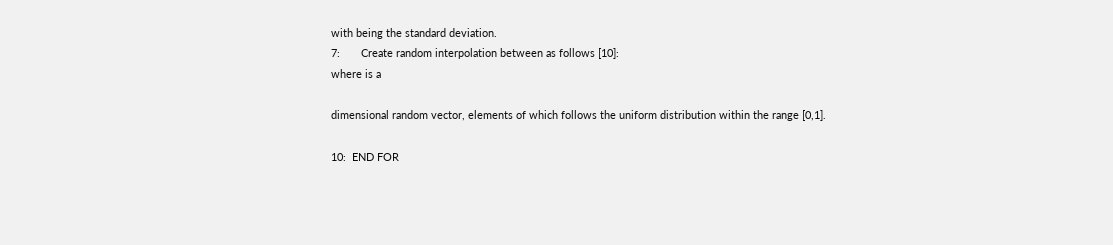with being the standard deviation.
7:       Create random interpolation between as follows [10]:
where is a

dimensional random vector, elements of which follows the uniform distribution within the range [0,1].

10:  END FOR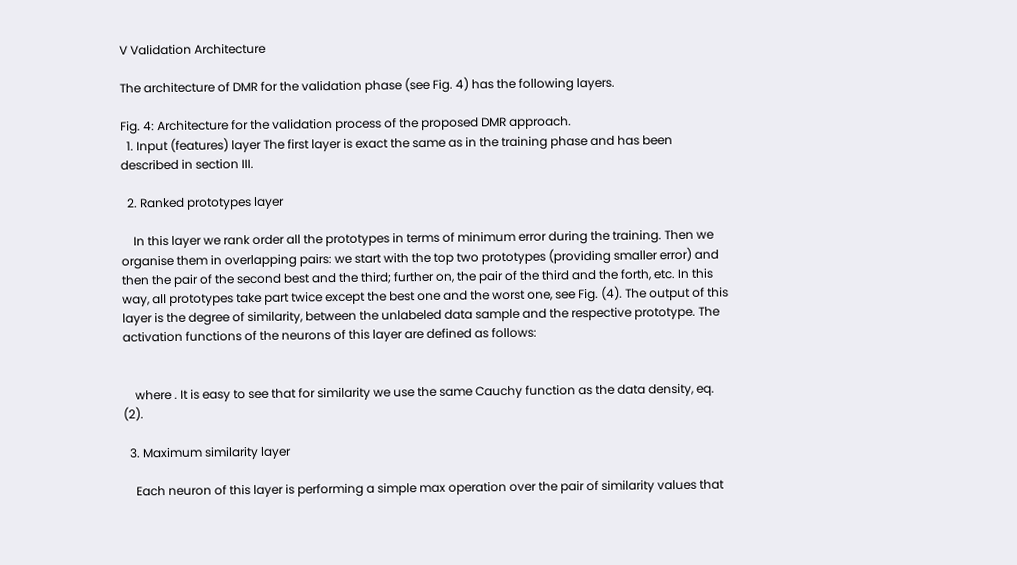V Validation Architecture

The architecture of DMR for the validation phase (see Fig. 4) has the following layers.

Fig. 4: Architecture for the validation process of the proposed DMR approach.
  1. Input (features) layer The first layer is exact the same as in the training phase and has been described in section III.

  2. Ranked prototypes layer

    In this layer we rank order all the prototypes in terms of minimum error during the training. Then we organise them in overlapping pairs: we start with the top two prototypes (providing smaller error) and then the pair of the second best and the third; further on, the pair of the third and the forth, etc. In this way, all prototypes take part twice except the best one and the worst one, see Fig. (4). The output of this layer is the degree of similarity, between the unlabeled data sample and the respective prototype. The activation functions of the neurons of this layer are defined as follows:


    where . It is easy to see that for similarity we use the same Cauchy function as the data density, eq. (2).

  3. Maximum similarity layer

    Each neuron of this layer is performing a simple max operation over the pair of similarity values that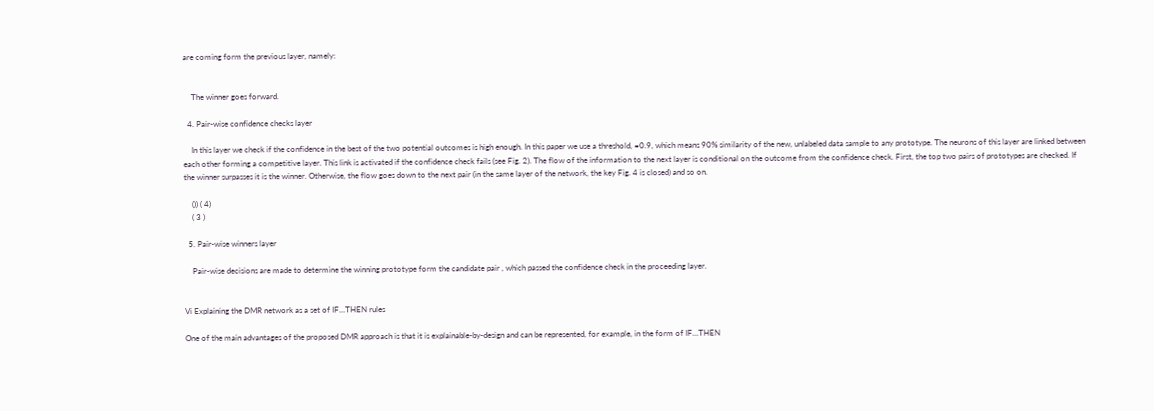are coming form the previous layer, namely:


    The winner goes forward.

  4. Pair-wise confidence checks layer

    In this layer we check if the confidence in the best of the two potential outcomes is high enough. In this paper we use a threshold, =0.9, which means 90% similarity of the new, unlabeled data sample to any prototype. The neurons of this layer are linked between each other forming a competitive layer. This link is activated if the confidence check fails (see Fig. 2). The flow of the information to the next layer is conditional on the outcome from the confidence check. First, the top two pairs of prototypes are checked. If the winner surpasses it is the winner. Otherwise, the flow goes down to the next pair (in the same layer of the network, the key Fig. 4 is closed) and so on.

    ()) ( 4)
    ( 3 )

  5. Pair-wise winners layer

    Pair-wise decisions are made to determine the winning prototype form the candidate pair , which passed the confidence check in the proceeding layer.


Vi Explaining the DMR network as a set of IF…THEN rules

One of the main advantages of the proposed DMR approach is that it is explainable-by-design and can be represented, for example, in the form of IF…THEN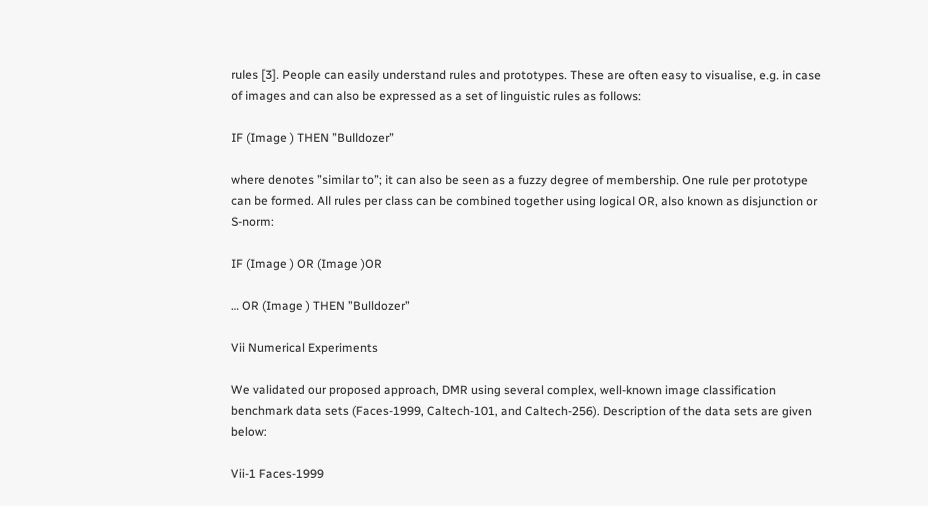rules [3]. People can easily understand rules and prototypes. These are often easy to visualise, e.g. in case of images and can also be expressed as a set of linguistic rules as follows:

IF (Image ) THEN ”Bulldozer”

where denotes ”similar to”; it can also be seen as a fuzzy degree of membership. One rule per prototype can be formed. All rules per class can be combined together using logical OR, also known as disjunction or S-norm:

IF (Image ) OR (Image )OR

… OR (Image ) THEN ”Bulldozer”

Vii Numerical Experiments

We validated our proposed approach, DMR using several complex, well-known image classification benchmark data sets (Faces-1999, Caltech-101, and Caltech-256). Description of the data sets are given below:

Vii-1 Faces-1999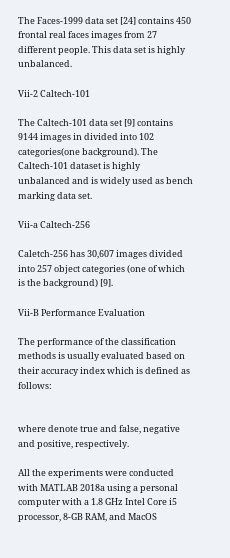The Faces-1999 data set [24] contains 450 frontal real faces images from 27 different people. This data set is highly unbalanced.

Vii-2 Caltech-101

The Caltech-101 data set [9] contains 9144 images in divided into 102 categories(one background). The Caltech-101 dataset is highly unbalanced and is widely used as bench marking data set.

Vii-a Caltech-256

Caletch-256 has 30,607 images divided into 257 object categories (one of which is the background) [9].

Vii-B Performance Evaluation

The performance of the classification methods is usually evaluated based on their accuracy index which is defined as follows:


where denote true and false, negative and positive, respectively.

All the experiments were conducted with MATLAB 2018a using a personal computer with a 1.8 GHz Intel Core i5 processor, 8-GB RAM, and MacOS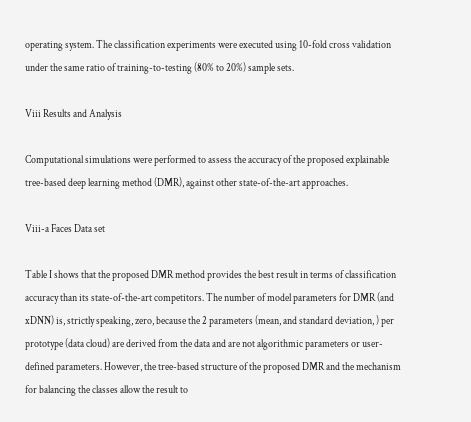operating system. The classification experiments were executed using 10-fold cross validation under the same ratio of training-to-testing (80% to 20%) sample sets.

Viii Results and Analysis

Computational simulations were performed to assess the accuracy of the proposed explainable tree-based deep learning method (DMR), against other state-of-the-art approaches.

Viii-a Faces Data set

Table I shows that the proposed DMR method provides the best result in terms of classification accuracy than its state-of-the-art competitors. The number of model parameters for DMR (and xDNN) is, strictly speaking, zero, because the 2 parameters (mean, and standard deviation, ) per prototype (data cloud) are derived from the data and are not algorithmic parameters or user-defined parameters. However, the tree-based structure of the proposed DMR and the mechanism for balancing the classes allow the result to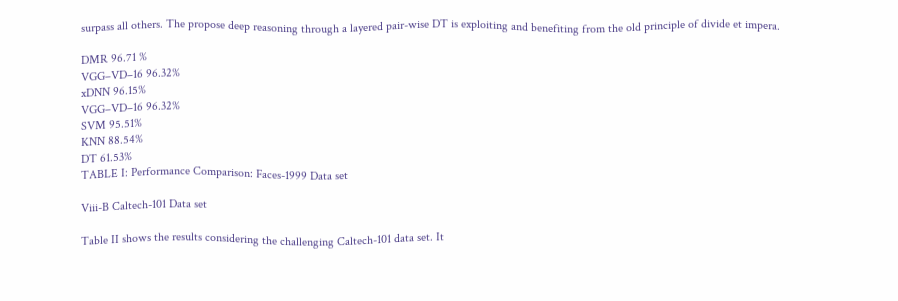surpass all others. The propose deep reasoning through a layered pair-wise DT is exploiting and benefiting from the old principle of divide et impera.

DMR 96.71 %
VGG–VD–16 96.32%
xDNN 96.15%
VGG–VD–16 96.32%
SVM 95.51%
KNN 88.54%
DT 61.53%
TABLE I: Performance Comparison: Faces-1999 Data set

Viii-B Caltech-101 Data set

Table II shows the results considering the challenging Caltech-101 data set. It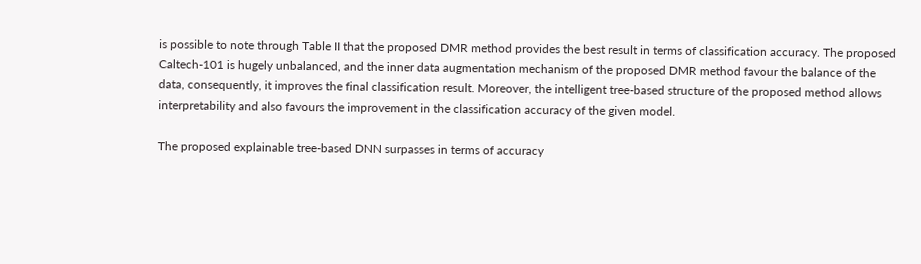is possible to note through Table II that the proposed DMR method provides the best result in terms of classification accuracy. The proposed Caltech-101 is hugely unbalanced, and the inner data augmentation mechanism of the proposed DMR method favour the balance of the data, consequently, it improves the final classification result. Moreover, the intelligent tree-based structure of the proposed method allows interpretability and also favours the improvement in the classification accuracy of the given model.

The proposed explainable tree-based DNN surpasses in terms of accuracy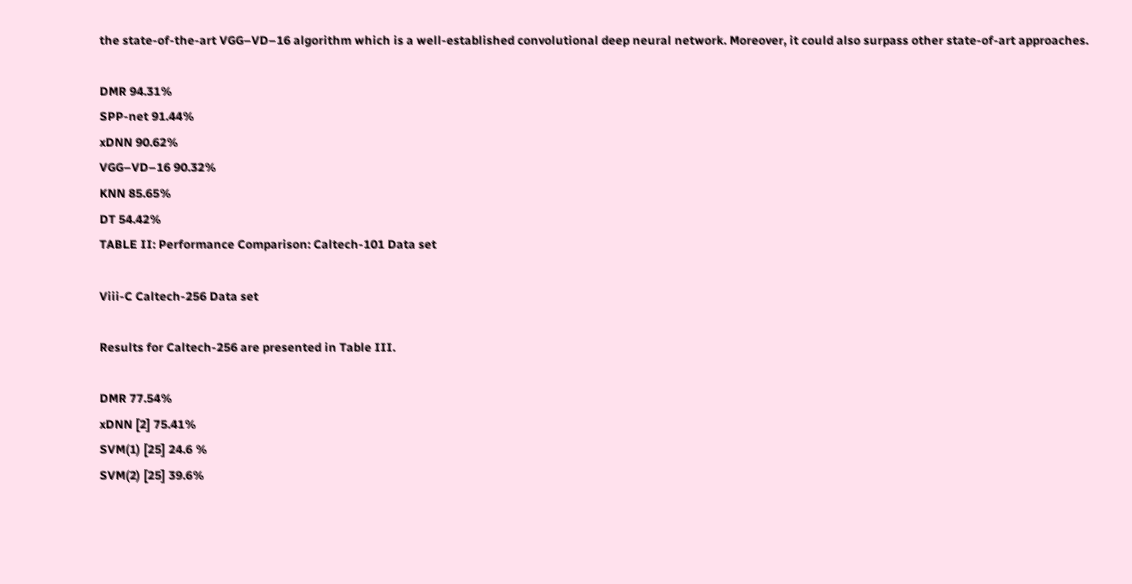the state-of-the-art VGG–VD–16 algorithm which is a well-established convolutional deep neural network. Moreover, it could also surpass other state-of-art approaches.

DMR 94.31%
SPP-net 91.44%
xDNN 90.62%
VGG–VD–16 90.32%
KNN 85.65%
DT 54.42%
TABLE II: Performance Comparison: Caltech-101 Data set

Viii-C Caltech-256 Data set

Results for Caltech-256 are presented in Table III.

DMR 77.54%
xDNN [2] 75.41%
SVM(1) [25] 24.6 %
SVM(2) [25] 39.6%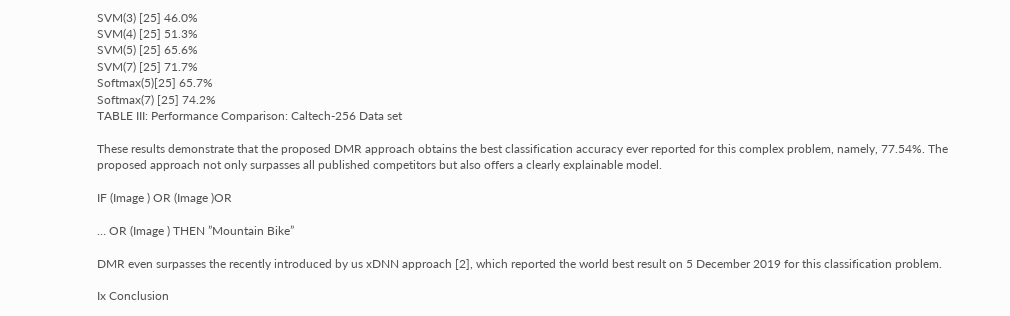SVM(3) [25] 46.0%
SVM(4) [25] 51.3%
SVM(5) [25] 65.6%
SVM(7) [25] 71.7%
Softmax(5)[25] 65.7%
Softmax(7) [25] 74.2%
TABLE III: Performance Comparison: Caltech-256 Data set

These results demonstrate that the proposed DMR approach obtains the best classification accuracy ever reported for this complex problem, namely, 77.54%. The proposed approach not only surpasses all published competitors but also offers a clearly explainable model.

IF (Image ) OR (Image )OR

… OR (Image ) THEN ”Mountain Bike”

DMR even surpasses the recently introduced by us xDNN approach [2], which reported the world best result on 5 December 2019 for this classification problem.

Ix Conclusion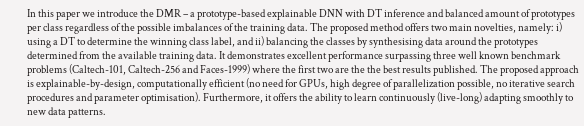In this paper we introduce the DMR – a prototype-based explainable DNN with DT inference and balanced amount of prototypes per class regardless of the possible imbalances of the training data. The proposed method offers two main novelties, namely: i) using a DT to determine the winning class label, and ii) balancing the classes by synthesising data around the prototypes determined from the available training data. It demonstrates excellent performance surpassing three well known benchmark problems (Caltech-101, Caltech-256 and Faces-1999) where the first two are the the best results published. The proposed approach is explainable-by-design, computationally efficient (no need for GPUs, high degree of parallelization possible, no iterative search procedures and parameter optimisation). Furthermore, it offers the ability to learn continuously (live-long) adapting smoothly to new data patterns.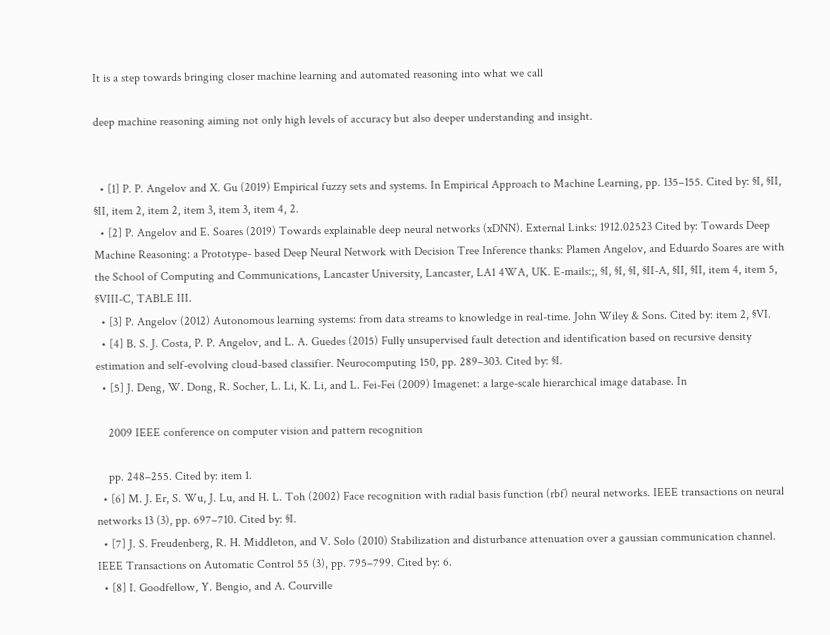It is a step towards bringing closer machine learning and automated reasoning into what we call

deep machine reasoning aiming not only high levels of accuracy but also deeper understanding and insight.


  • [1] P. P. Angelov and X. Gu (2019) Empirical fuzzy sets and systems. In Empirical Approach to Machine Learning, pp. 135–155. Cited by: §I, §II, §II, item 2, item 2, item 3, item 3, item 4, 2.
  • [2] P. Angelov and E. Soares (2019) Towards explainable deep neural networks (xDNN). External Links: 1912.02523 Cited by: Towards Deep Machine Reasoning: a Prototype- based Deep Neural Network with Decision Tree Inference thanks: Plamen Angelov, and Eduardo Soares are with the School of Computing and Communications, Lancaster University, Lancaster, LA1 4WA, UK. E-mails:;, §I, §I, §I, §II-A, §II, §II, item 4, item 5, §VIII-C, TABLE III.
  • [3] P. Angelov (2012) Autonomous learning systems: from data streams to knowledge in real-time. John Wiley & Sons. Cited by: item 2, §VI.
  • [4] B. S. J. Costa, P. P. Angelov, and L. A. Guedes (2015) Fully unsupervised fault detection and identification based on recursive density estimation and self-evolving cloud-based classifier. Neurocomputing 150, pp. 289–303. Cited by: §I.
  • [5] J. Deng, W. Dong, R. Socher, L. Li, K. Li, and L. Fei-Fei (2009) Imagenet: a large-scale hierarchical image database. In

    2009 IEEE conference on computer vision and pattern recognition

    pp. 248–255. Cited by: item 1.
  • [6] M. J. Er, S. Wu, J. Lu, and H. L. Toh (2002) Face recognition with radial basis function (rbf) neural networks. IEEE transactions on neural networks 13 (3), pp. 697–710. Cited by: §I.
  • [7] J. S. Freudenberg, R. H. Middleton, and V. Solo (2010) Stabilization and disturbance attenuation over a gaussian communication channel. IEEE Transactions on Automatic Control 55 (3), pp. 795–799. Cited by: 6.
  • [8] I. Goodfellow, Y. Bengio, and A. Courville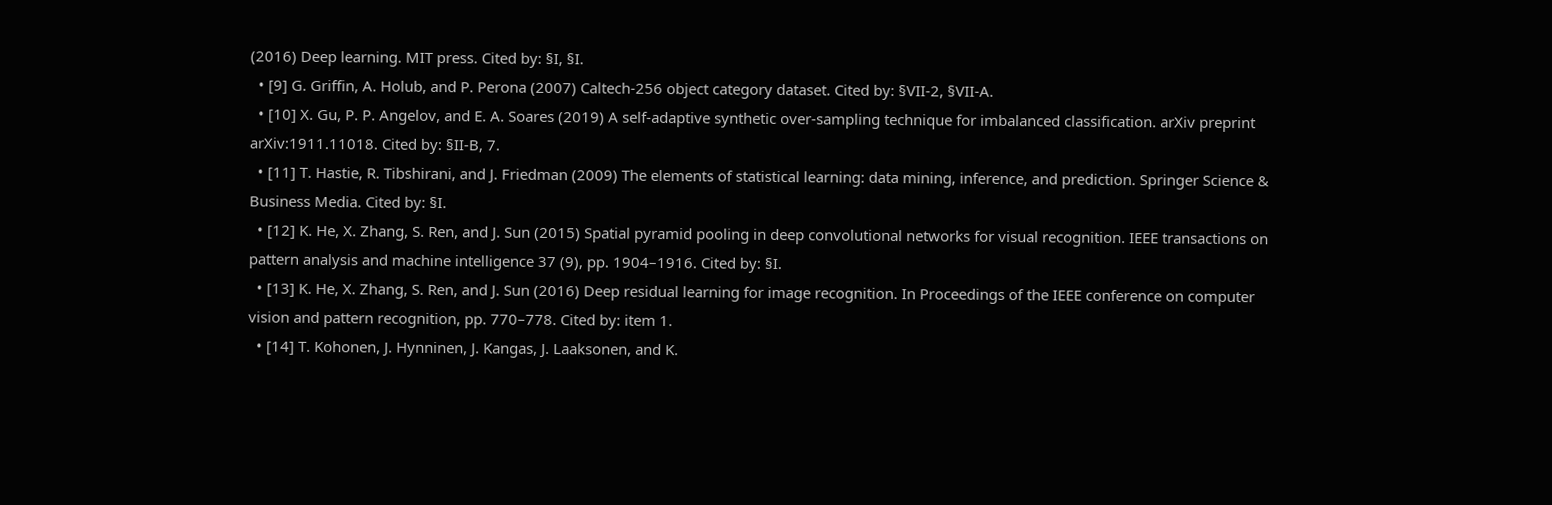(2016) Deep learning. MIT press. Cited by: §I, §I.
  • [9] G. Griffin, A. Holub, and P. Perona (2007) Caltech-256 object category dataset. Cited by: §VII-2, §VII-A.
  • [10] X. Gu, P. P. Angelov, and E. A. Soares (2019) A self-adaptive synthetic over-sampling technique for imbalanced classification. arXiv preprint arXiv:1911.11018. Cited by: §II-B, 7.
  • [11] T. Hastie, R. Tibshirani, and J. Friedman (2009) The elements of statistical learning: data mining, inference, and prediction. Springer Science & Business Media. Cited by: §I.
  • [12] K. He, X. Zhang, S. Ren, and J. Sun (2015) Spatial pyramid pooling in deep convolutional networks for visual recognition. IEEE transactions on pattern analysis and machine intelligence 37 (9), pp. 1904–1916. Cited by: §I.
  • [13] K. He, X. Zhang, S. Ren, and J. Sun (2016) Deep residual learning for image recognition. In Proceedings of the IEEE conference on computer vision and pattern recognition, pp. 770–778. Cited by: item 1.
  • [14] T. Kohonen, J. Hynninen, J. Kangas, J. Laaksonen, and K.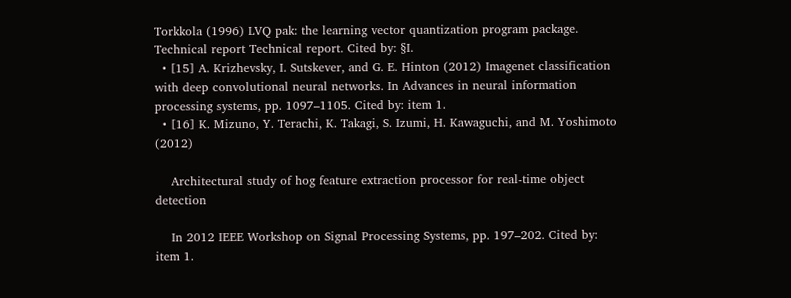Torkkola (1996) LVQ pak: the learning vector quantization program package. Technical report Technical report. Cited by: §I.
  • [15] A. Krizhevsky, I. Sutskever, and G. E. Hinton (2012) Imagenet classification with deep convolutional neural networks. In Advances in neural information processing systems, pp. 1097–1105. Cited by: item 1.
  • [16] K. Mizuno, Y. Terachi, K. Takagi, S. Izumi, H. Kawaguchi, and M. Yoshimoto (2012)

    Architectural study of hog feature extraction processor for real-time object detection

    In 2012 IEEE Workshop on Signal Processing Systems, pp. 197–202. Cited by: item 1.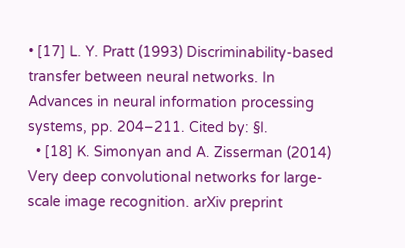• [17] L. Y. Pratt (1993) Discriminability-based transfer between neural networks. In Advances in neural information processing systems, pp. 204–211. Cited by: §I.
  • [18] K. Simonyan and A. Zisserman (2014) Very deep convolutional networks for large-scale image recognition. arXiv preprint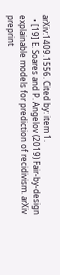arXiv:1409.1556. Cited by: item 1.
  • [19] E. Soares and P. Angelov (2019) Fair-by-design explainable models for prediction of recidivism. arXiv preprint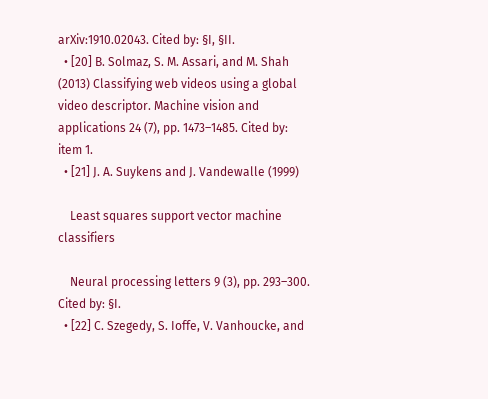arXiv:1910.02043. Cited by: §I, §II.
  • [20] B. Solmaz, S. M. Assari, and M. Shah (2013) Classifying web videos using a global video descriptor. Machine vision and applications 24 (7), pp. 1473–1485. Cited by: item 1.
  • [21] J. A. Suykens and J. Vandewalle (1999)

    Least squares support vector machine classifiers

    Neural processing letters 9 (3), pp. 293–300. Cited by: §I.
  • [22] C. Szegedy, S. Ioffe, V. Vanhoucke, and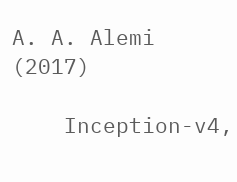A. A. Alemi (2017)

    Inception-v4,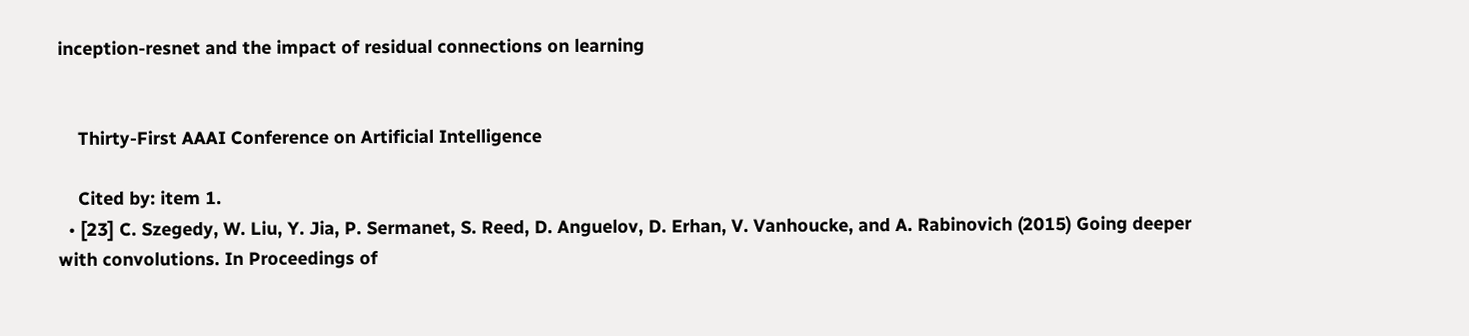inception-resnet and the impact of residual connections on learning


    Thirty-First AAAI Conference on Artificial Intelligence

    Cited by: item 1.
  • [23] C. Szegedy, W. Liu, Y. Jia, P. Sermanet, S. Reed, D. Anguelov, D. Erhan, V. Vanhoucke, and A. Rabinovich (2015) Going deeper with convolutions. In Proceedings of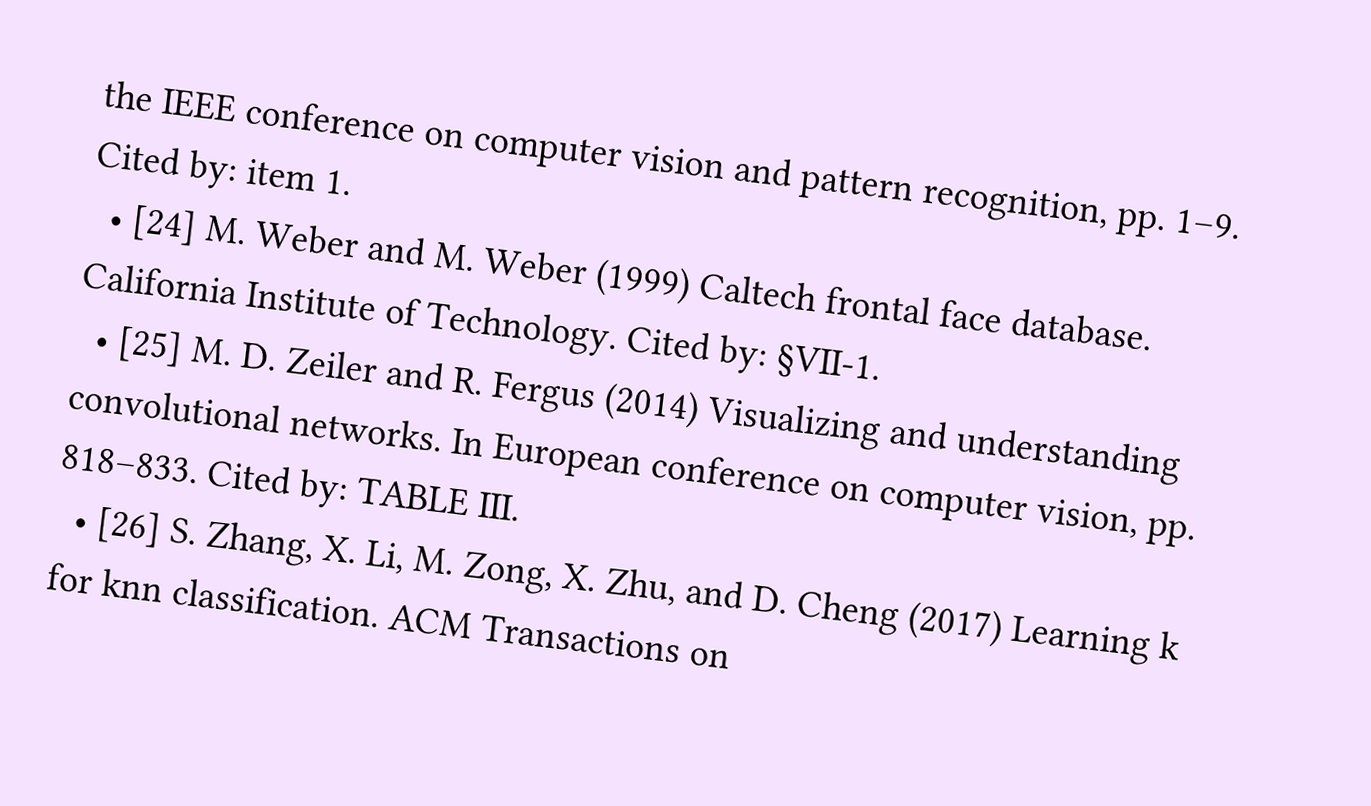the IEEE conference on computer vision and pattern recognition, pp. 1–9. Cited by: item 1.
  • [24] M. Weber and M. Weber (1999) Caltech frontal face database. California Institute of Technology. Cited by: §VII-1.
  • [25] M. D. Zeiler and R. Fergus (2014) Visualizing and understanding convolutional networks. In European conference on computer vision, pp. 818–833. Cited by: TABLE III.
  • [26] S. Zhang, X. Li, M. Zong, X. Zhu, and D. Cheng (2017) Learning k for knn classification. ACM Transactions on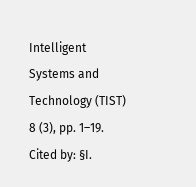Intelligent Systems and Technology (TIST) 8 (3), pp. 1–19. Cited by: §I.